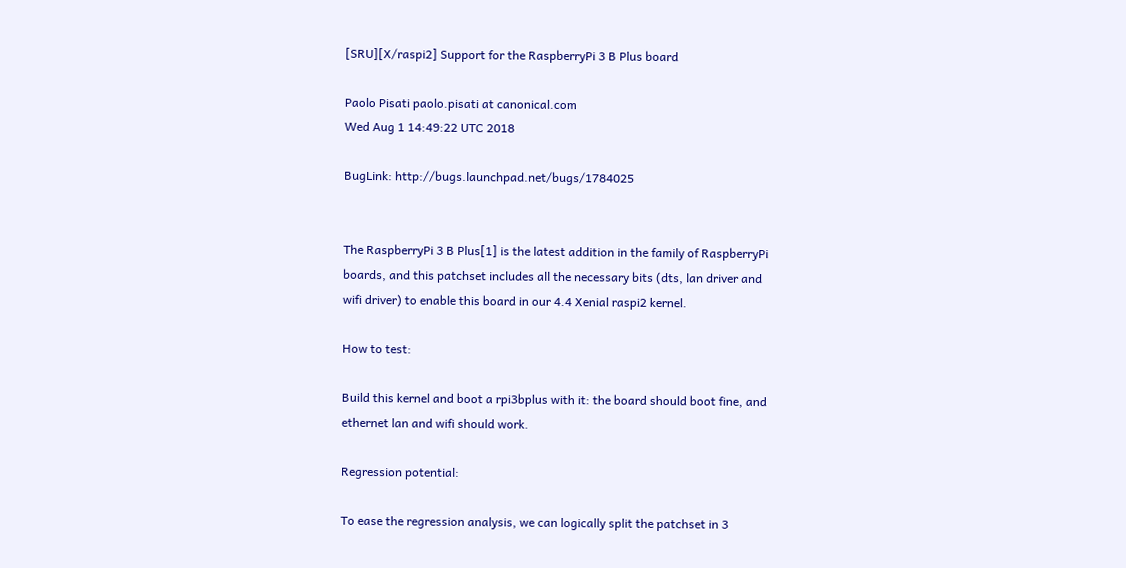[SRU][X/raspi2] Support for the RaspberryPi 3 B Plus board

Paolo Pisati paolo.pisati at canonical.com
Wed Aug 1 14:49:22 UTC 2018

BugLink: http://bugs.launchpad.net/bugs/1784025


The RaspberryPi 3 B Plus[1] is the latest addition in the family of RaspberryPi
boards, and this patchset includes all the necessary bits (dts, lan driver and
wifi driver) to enable this board in our 4.4 Xenial raspi2 kernel.

How to test:

Build this kernel and boot a rpi3bplus with it: the board should boot fine, and
ethernet lan and wifi should work.

Regression potential:

To ease the regression analysis, we can logically split the patchset in 3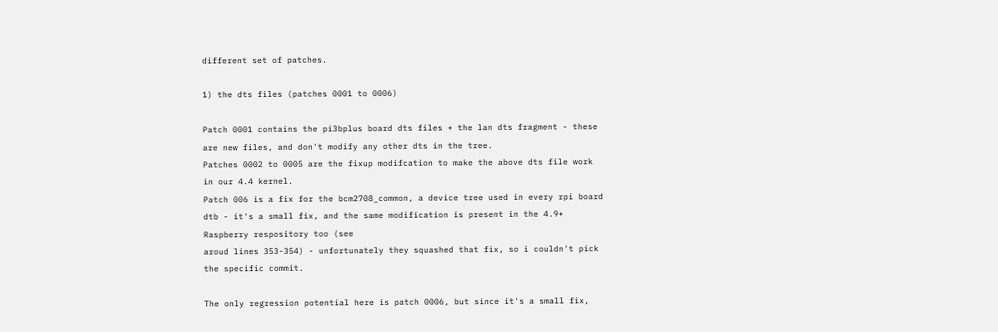different set of patches.

1) the dts files (patches 0001 to 0006)

Patch 0001 contains the pi3bplus board dts files + the lan dts fragment - these
are new files, and don't modify any other dts in the tree.
Patches 0002 to 0005 are the fixup modifcation to make the above dts file work
in our 4.4 kernel.
Patch 006 is a fix for the bcm2708_common, a device tree used in every rpi board
dtb - it's a small fix, and the same modification is present in the 4.9+
Raspberry respository too (see
aroud lines 353-354) - unfortunately they squashed that fix, so i couldn't pick
the specific commit.

The only regression potential here is patch 0006, but since it's a small fix,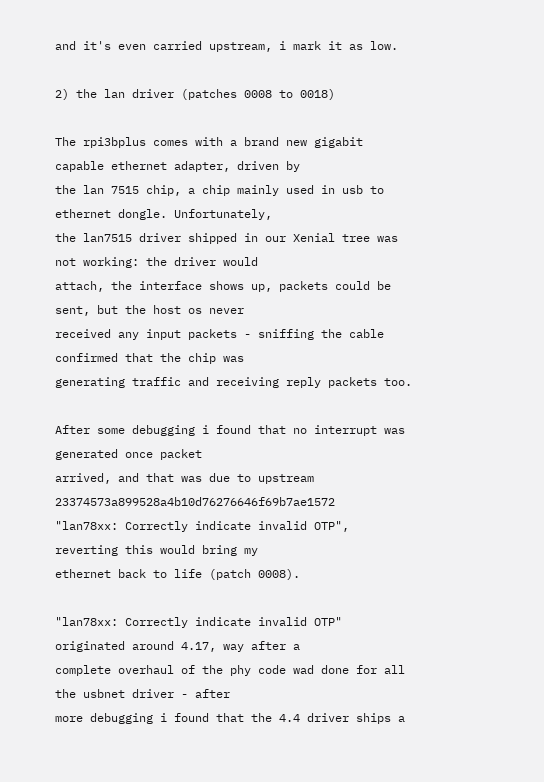and it's even carried upstream, i mark it as low.

2) the lan driver (patches 0008 to 0018)

The rpi3bplus comes with a brand new gigabit capable ethernet adapter, driven by
the lan 7515 chip, a chip mainly used in usb to ethernet dongle. Unfortunately,
the lan7515 driver shipped in our Xenial tree was not working: the driver would
attach, the interface shows up, packets could be sent, but the host os never
received any input packets - sniffing the cable confirmed that the chip was
generating traffic and receiving reply packets too.

After some debugging i found that no interrupt was generated once packet
arrived, and that was due to upstream 23374573a899528a4b10d76276646f69b7ae1572
"lan78xx: Correctly indicate invalid OTP", reverting this would bring my
ethernet back to life (patch 0008).

"lan78xx: Correctly indicate invalid OTP" originated around 4.17, way after a
complete overhaul of the phy code wad done for all the usbnet driver - after
more debugging i found that the 4.4 driver ships a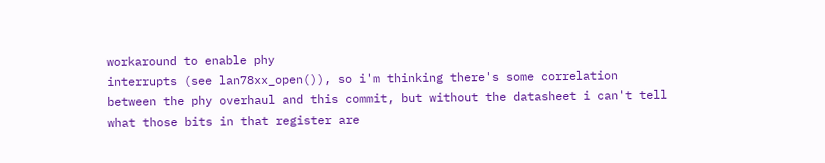workaround to enable phy
interrupts (see lan78xx_open()), so i'm thinking there's some correlation
between the phy overhaul and this commit, but without the datasheet i can't tell
what those bits in that register are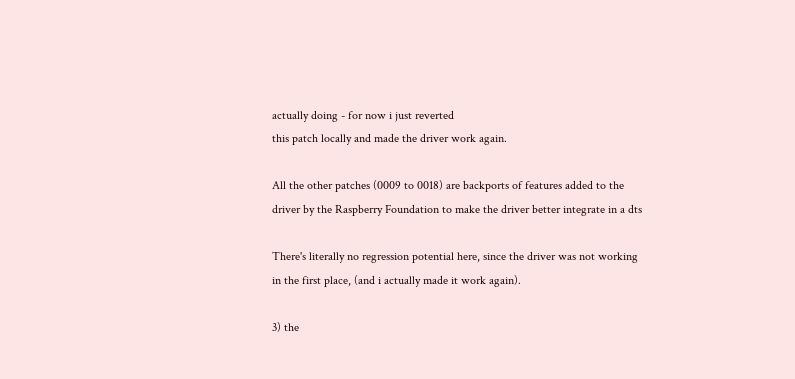actually doing - for now i just reverted
this patch locally and made the driver work again.

All the other patches (0009 to 0018) are backports of features added to the
driver by the Raspberry Foundation to make the driver better integrate in a dts

There's literally no regression potential here, since the driver was not working
in the first place, (and i actually made it work again).

3) the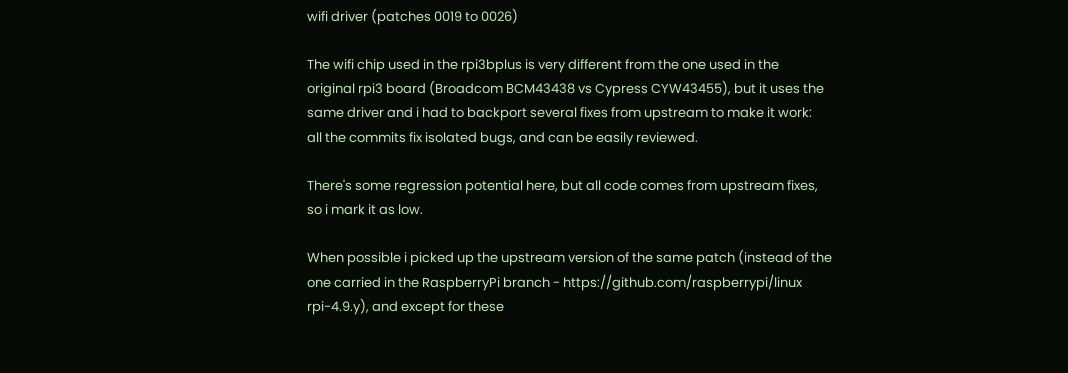wifi driver (patches 0019 to 0026)

The wifi chip used in the rpi3bplus is very different from the one used in the
original rpi3 board (Broadcom BCM43438 vs Cypress CYW43455), but it uses the
same driver and i had to backport several fixes from upstream to make it work:
all the commits fix isolated bugs, and can be easily reviewed.

There's some regression potential here, but all code comes from upstream fixes,
so i mark it as low.

When possible i picked up the upstream version of the same patch (instead of the
one carried in the RaspberryPi branch - https://github.com/raspberrypi/linux
rpi-4.9.y), and except for these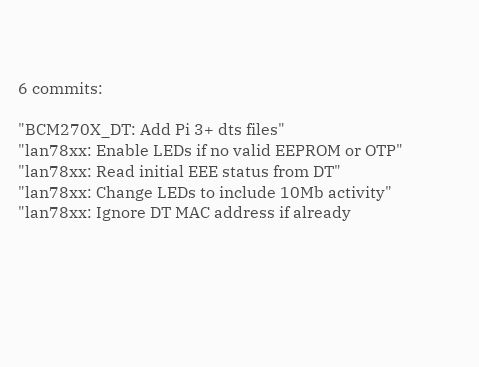6 commits:

"BCM270X_DT: Add Pi 3+ dts files"
"lan78xx: Enable LEDs if no valid EEPROM or OTP"
"lan78xx: Read initial EEE status from DT"
"lan78xx: Change LEDs to include 10Mb activity"
"lan78xx: Ignore DT MAC address if already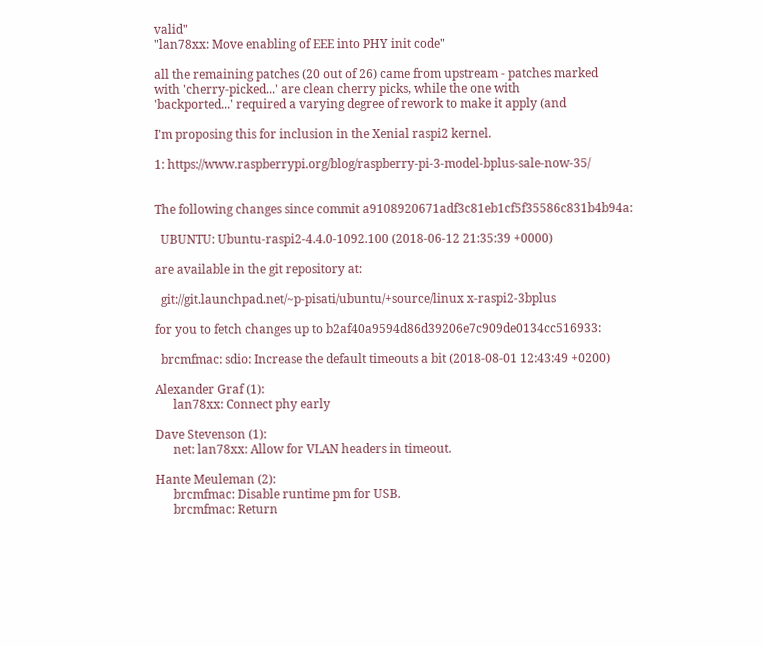valid"
"lan78xx: Move enabling of EEE into PHY init code"

all the remaining patches (20 out of 26) came from upstream - patches marked
with 'cherry-picked...' are clean cherry picks, while the one with
'backported...' required a varying degree of rework to make it apply (and

I'm proposing this for inclusion in the Xenial raspi2 kernel.

1: https://www.raspberrypi.org/blog/raspberry-pi-3-model-bplus-sale-now-35/


The following changes since commit a9108920671adf3c81eb1cf5f35586c831b4b94a:

  UBUNTU: Ubuntu-raspi2-4.4.0-1092.100 (2018-06-12 21:35:39 +0000)

are available in the git repository at:

  git://git.launchpad.net/~p-pisati/ubuntu/+source/linux x-raspi2-3bplus

for you to fetch changes up to b2af40a9594d86d39206e7c909de0134cc516933:

  brcmfmac: sdio: Increase the default timeouts a bit (2018-08-01 12:43:49 +0200)

Alexander Graf (1):
      lan78xx: Connect phy early

Dave Stevenson (1):
      net: lan78xx: Allow for VLAN headers in timeout.

Hante Meuleman (2):
      brcmfmac: Disable runtime pm for USB.
      brcmfmac: Return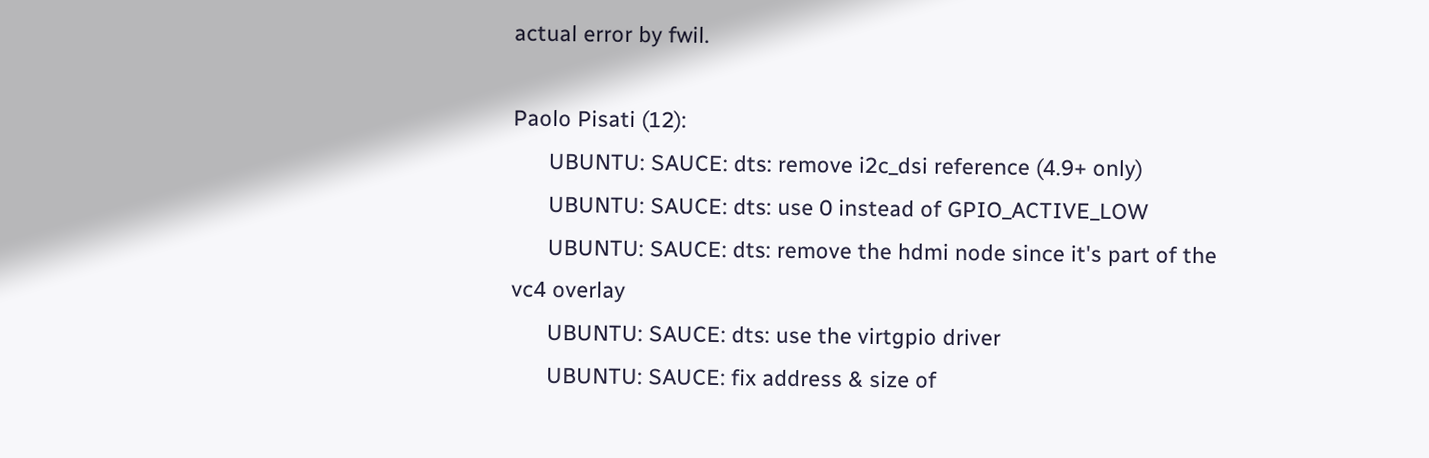actual error by fwil.

Paolo Pisati (12):
      UBUNTU: SAUCE: dts: remove i2c_dsi reference (4.9+ only)
      UBUNTU: SAUCE: dts: use 0 instead of GPIO_ACTIVE_LOW
      UBUNTU: SAUCE: dts: remove the hdmi node since it's part of the vc4 overlay
      UBUNTU: SAUCE: dts: use the virtgpio driver
      UBUNTU: SAUCE: fix address & size of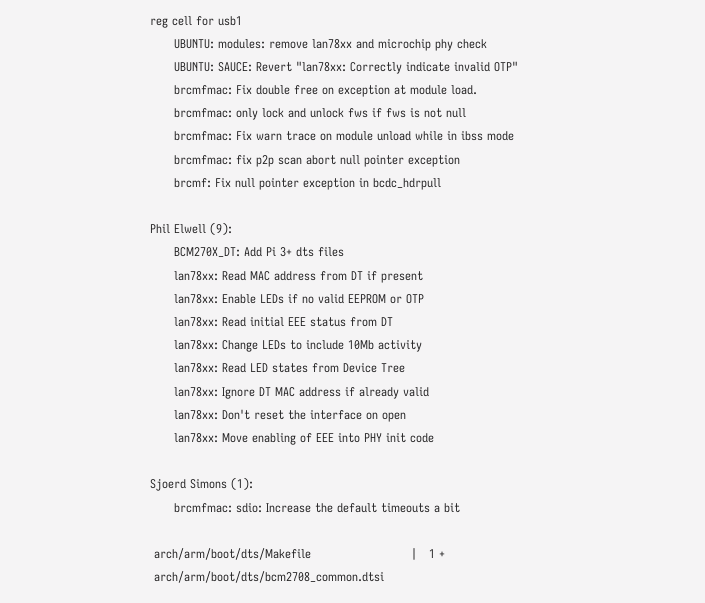reg cell for usb1
      UBUNTU: modules: remove lan78xx and microchip phy check
      UBUNTU: SAUCE: Revert "lan78xx: Correctly indicate invalid OTP"
      brcmfmac: Fix double free on exception at module load.
      brcmfmac: only lock and unlock fws if fws is not null
      brcmfmac: Fix warn trace on module unload while in ibss mode
      brcmfmac: fix p2p scan abort null pointer exception
      brcmf: Fix null pointer exception in bcdc_hdrpull

Phil Elwell (9):
      BCM270X_DT: Add Pi 3+ dts files
      lan78xx: Read MAC address from DT if present
      lan78xx: Enable LEDs if no valid EEPROM or OTP
      lan78xx: Read initial EEE status from DT
      lan78xx: Change LEDs to include 10Mb activity
      lan78xx: Read LED states from Device Tree
      lan78xx: Ignore DT MAC address if already valid
      lan78xx: Don't reset the interface on open
      lan78xx: Move enabling of EEE into PHY init code

Sjoerd Simons (1):
      brcmfmac: sdio: Increase the default timeouts a bit

 arch/arm/boot/dts/Makefile                         |   1 +
 arch/arm/boot/dts/bcm2708_common.dtsi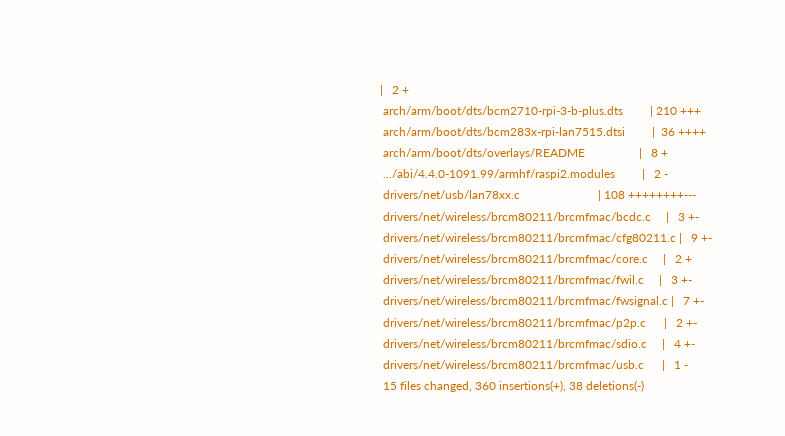|   2 +
 arch/arm/boot/dts/bcm2710-rpi-3-b-plus.dts         | 210 +++
 arch/arm/boot/dts/bcm283x-rpi-lan7515.dtsi         |  36 ++++
 arch/arm/boot/dts/overlays/README                  |   8 +
 .../abi/4.4.0-1091.99/armhf/raspi2.modules         |   2 -
 drivers/net/usb/lan78xx.c                          | 108 ++++++++---
 drivers/net/wireless/brcm80211/brcmfmac/bcdc.c     |   3 +-
 drivers/net/wireless/brcm80211/brcmfmac/cfg80211.c |   9 +-
 drivers/net/wireless/brcm80211/brcmfmac/core.c     |   2 +
 drivers/net/wireless/brcm80211/brcmfmac/fwil.c     |   3 +-
 drivers/net/wireless/brcm80211/brcmfmac/fwsignal.c |   7 +-
 drivers/net/wireless/brcm80211/brcmfmac/p2p.c      |   2 +-
 drivers/net/wireless/brcm80211/brcmfmac/sdio.c     |   4 +-
 drivers/net/wireless/brcm80211/brcmfmac/usb.c      |   1 -
 15 files changed, 360 insertions(+), 38 deletions(-)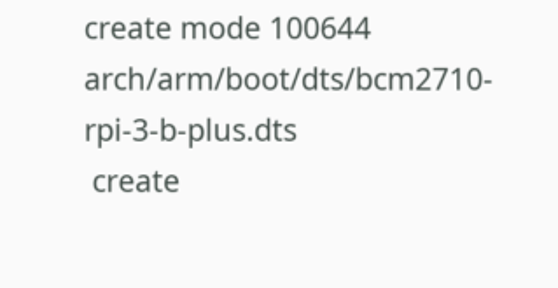create mode 100644 arch/arm/boot/dts/bcm2710-rpi-3-b-plus.dts
 create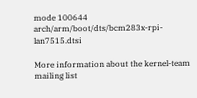mode 100644 arch/arm/boot/dts/bcm283x-rpi-lan7515.dtsi

More information about the kernel-team mailing list